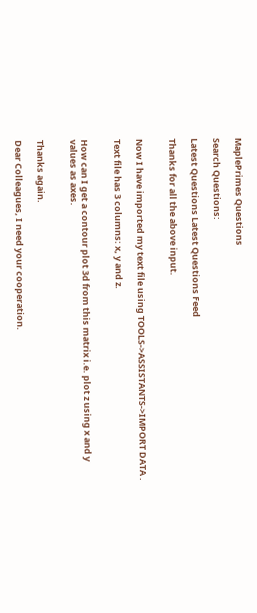MaplePrimes Questions

Search Questions:

Latest Questions Latest Questions Feed

Thanks for all the above input.


Now I have imported my text file using TOOLS->ASSISTANTS->IMPORT DATA .

Text file has 3 columns: x, y and z.


How can I get a contour plot 3d from this matrix i.e. plot z using x and y values as axes.


Thanks again.

Dear Colleagues, I need your cooperation.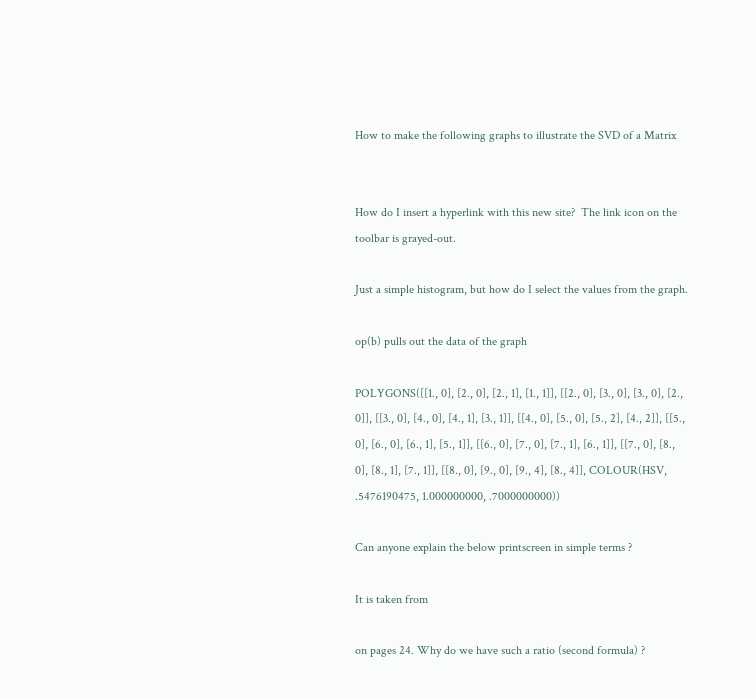How to make the following graphs to illustrate the SVD of a Matrix


How do I insert a hyperlink with this new site?  The link icon on the toolbar is grayed-out.

Just a simple histogram, but how do I select the values from the graph.

op(b) pulls out the data of the graph

POLYGONS([[1., 0], [2., 0], [2., 1], [1., 1]], [[2., 0], [3., 0], [3., 0], [2., 0]], [[3., 0], [4., 0], [4., 1], [3., 1]], [[4., 0], [5., 0], [5., 2], [4., 2]], [[5., 0], [6., 0], [6., 1], [5., 1]], [[6., 0], [7., 0], [7., 1], [6., 1]], [[7., 0], [8., 0], [8., 1], [7., 1]], [[8., 0], [9., 0], [9., 4], [8., 4]], COLOUR(HSV, .5476190475, 1.000000000, .7000000000))

Can anyone explain the below printscreen in simple terms ?

It is taken from

on pages 24. Why do we have such a ratio (second formula) ?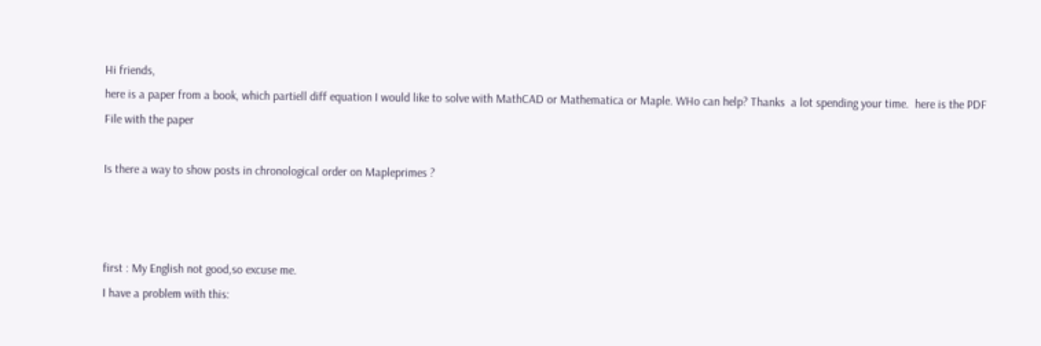Hi friends,
here is a paper from a book, which partiell diff equation I would like to solve with MathCAD or Mathematica or Maple. WHo can help? Thanks  a lot spending your time.  here is the PDF File with the paper

Is there a way to show posts in chronological order on Mapleprimes ?



first : My English not good,so excuse me.
I have a problem with this: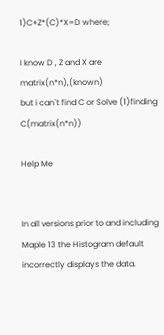1)C+Z*(C)*X=D where;

I know D , Z and X are matrix(n*n),(known)
but i can`t find C or Solve (1)finding C(matrix(n*n))

Help Me


In all versions prior to and including Maple 13 the Histogram default incorrectly displays the data.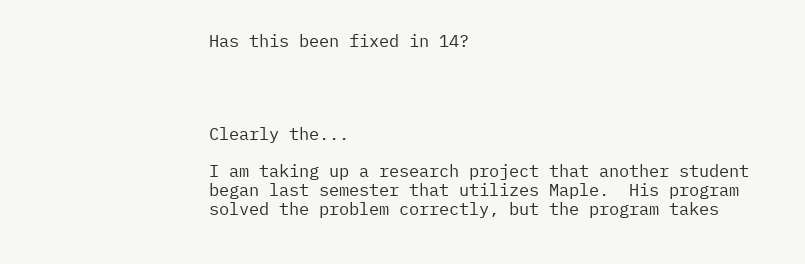Has this been fixed in 14?




Clearly the...

I am taking up a research project that another student began last semester that utilizes Maple.  His program solved the problem correctly, but the program takes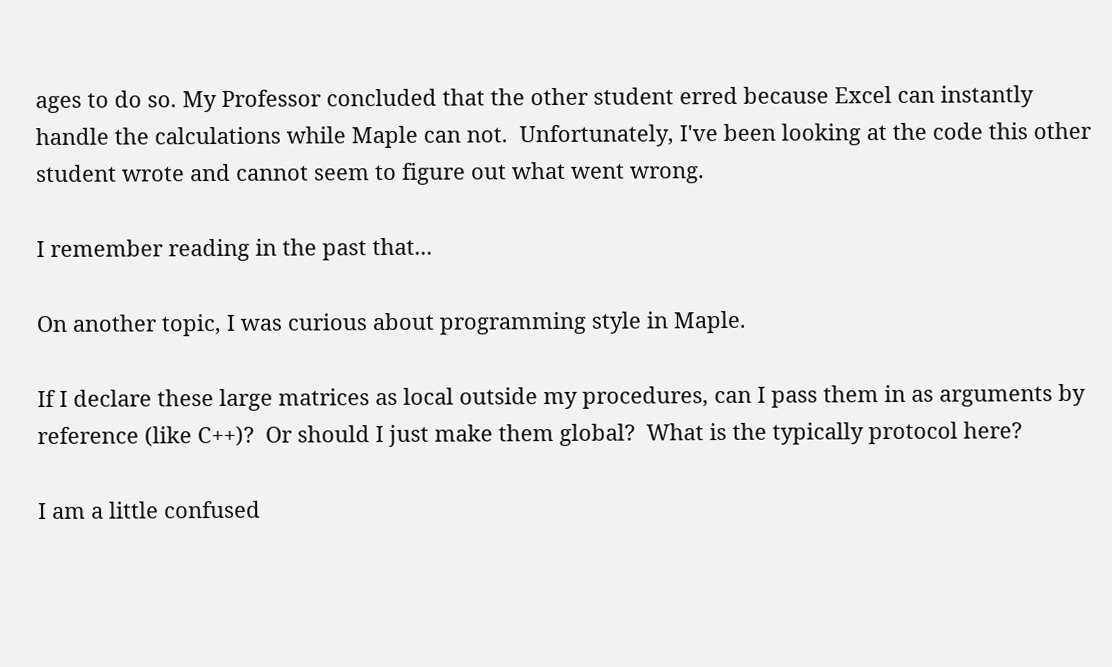ages to do so. My Professor concluded that the other student erred because Excel can instantly handle the calculations while Maple can not.  Unfortunately, I've been looking at the code this other student wrote and cannot seem to figure out what went wrong.

I remember reading in the past that...

On another topic, I was curious about programming style in Maple.

If I declare these large matrices as local outside my procedures, can I pass them in as arguments by reference (like C++)?  Or should I just make them global?  What is the typically protocol here?

I am a little confused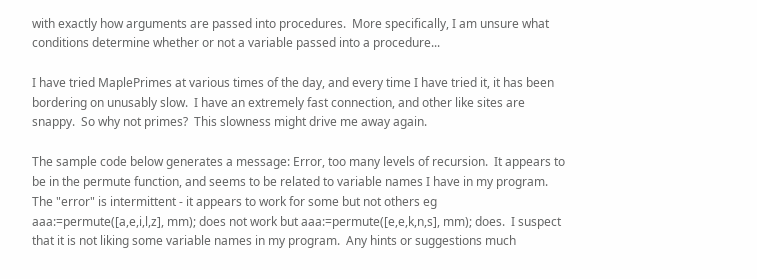with exactly how arguments are passed into procedures.  More specifically, I am unsure what conditions determine whether or not a variable passed into a procedure...

I have tried MaplePrimes at various times of the day, and every time I have tried it, it has been bordering on unusably slow.  I have an extremely fast connection, and other like sites are snappy.  So why not primes?  This slowness might drive me away again.

The sample code below generates a message: Error, too many levels of recursion.  It appears to be in the permute function, and seems to be related to variable names I have in my program.  The "error" is intermittent - it appears to work for some but not others eg  aaa:=permute([a,e,i,l,z], mm); does not work but aaa:=permute([e,e,k,n,s], mm); does.  I suspect that it is not liking some variable names in my program.  Any hints or suggestions much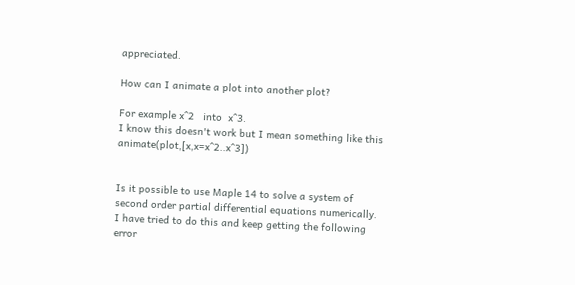appreciated.

How can I animate a plot into another plot?

For example x^2   into  x^3.
I know this doesn't work but I mean something like this   animate(plot,[x,x=x^2..x^3])


Is it possible to use Maple 14 to solve a system of second order partial differential equations numerically. I have tried to do this and keep getting the following error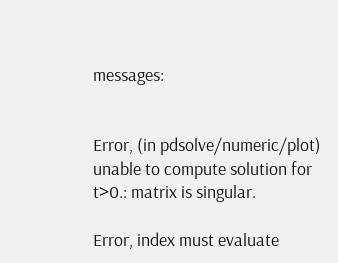messages:


Error, (in pdsolve/numeric/plot) unable to compute solution for t>0.: matrix is singular.

Error, index must evaluate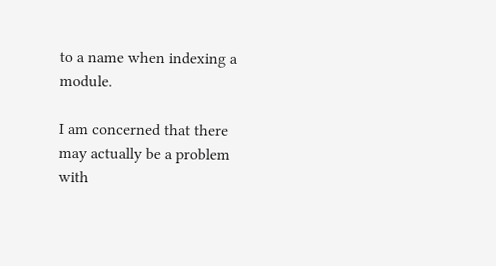to a name when indexing a module.

I am concerned that there may actually be a problem with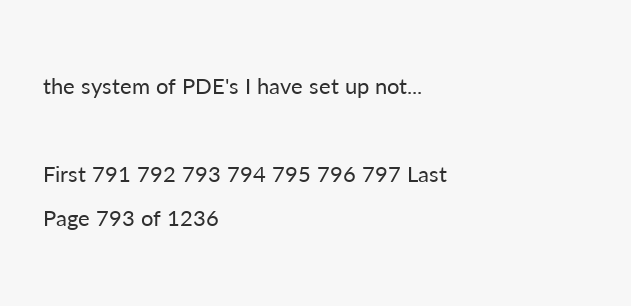the system of PDE's I have set up not...

First 791 792 793 794 795 796 797 Last Page 793 of 1236